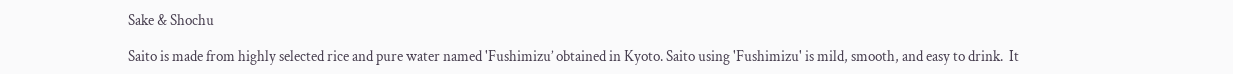Sake & Shochu

Saito is made from highly selected rice and pure water named 'Fushimizu’ obtained in Kyoto. Saito using 'Fushimizu' is mild, smooth, and easy to drink.  It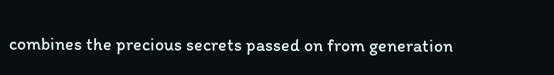combines the precious secrets passed on from generation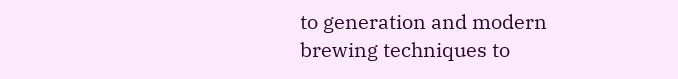to generation and modern brewing techniques to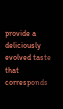provide a deliciously evolved taste that corresponds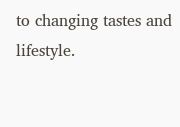to changing tastes and lifestyle.